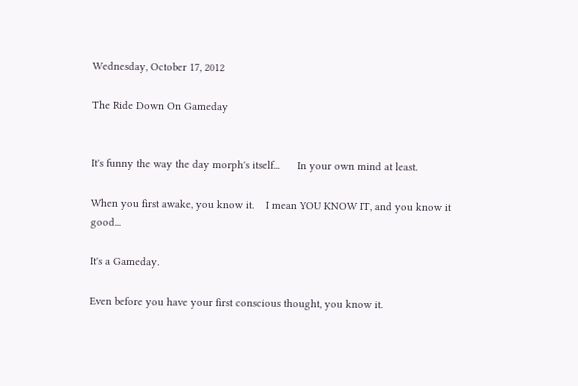Wednesday, October 17, 2012

The Ride Down On Gameday


It's funny the way the day morph's itself...      In your own mind at least.

When you first awake, you know it.    I mean YOU KNOW IT, and you know it good...

It's a Gameday.

Even before you have your first conscious thought, you know it.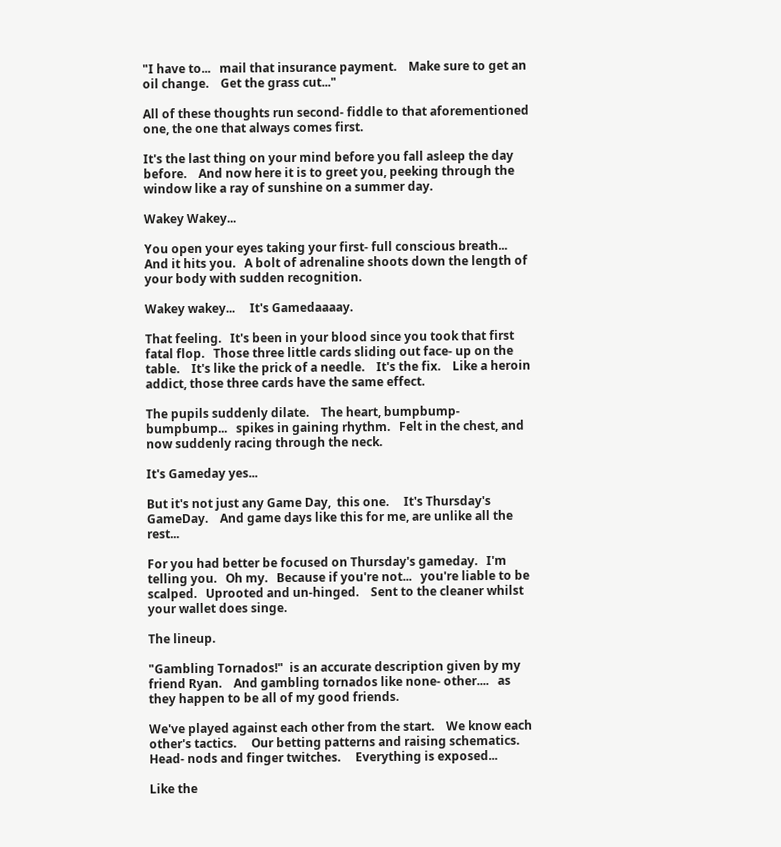"I have to...   mail that insurance payment.    Make sure to get an oil change.    Get the grass cut..."

All of these thoughts run second- fiddle to that aforementioned one, the one that always comes first.

It's the last thing on your mind before you fall asleep the day before.    And now here it is to greet you, peeking through the window like a ray of sunshine on a summer day.

Wakey Wakey...

You open your eyes taking your first- full conscious breath...    And it hits you.   A bolt of adrenaline shoots down the length of your body with sudden recognition.

Wakey wakey...     It's Gamedaaaay.

That feeling.   It's been in your blood since you took that first fatal flop.   Those three little cards sliding out face- up on the table.    It's like the prick of a needle.    It's the fix.    Like a heroin addict, those three cards have the same effect.

The pupils suddenly dilate.    The heart, bumpbump-bumpbump...   spikes in gaining rhythm.   Felt in the chest, and now suddenly racing through the neck.

It's Gameday yes...

But it's not just any Game Day,  this one.     It's Thursday's GameDay.    And game days like this for me, are unlike all the rest...

For you had better be focused on Thursday's gameday.   I'm telling you.   Oh my.   Because if you're not...   you're liable to be scalped.   Uprooted and un-hinged.    Sent to the cleaner whilst your wallet does singe.

The lineup.

"Gambling Tornados!"  is an accurate description given by my friend Ryan.    And gambling tornados like none- other....   as they happen to be all of my good friends.

We've played against each other from the start.    We know each other's tactics.     Our betting patterns and raising schematics.     Head- nods and finger twitches.     Everything is exposed...

Like the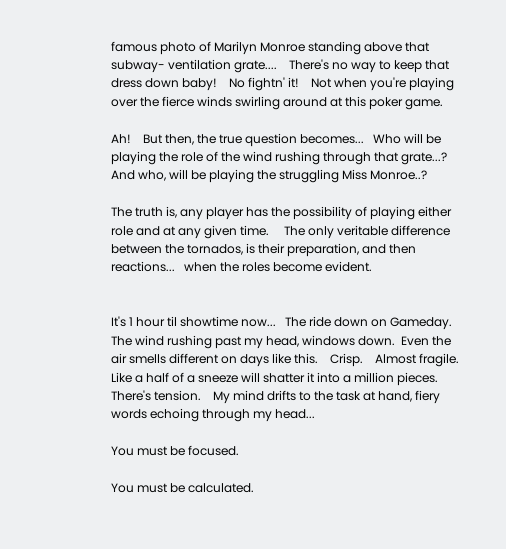famous photo of Marilyn Monroe standing above that subway- ventilation grate....    There's no way to keep that dress down baby!    No fightn' it!    Not when you're playing over the fierce winds swirling around at this poker game.

Ah!    But then, the true question becomes...   Who will be playing the role of the wind rushing through that grate...?    And who, will be playing the struggling Miss Monroe..?

The truth is, any player has the possibility of playing either role and at any given time.     The only veritable difference between the tornados, is their preparation, and then reactions...   when the roles become evident.


It's 1 hour til showtime now...   The ride down on Gameday.     The wind rushing past my head, windows down.  Even the air smells different on days like this.    Crisp.    Almost fragile.     Like a half of a sneeze will shatter it into a million pieces.     There's tension.    My mind drifts to the task at hand, fiery words echoing through my head...

You must be focused.

You must be calculated.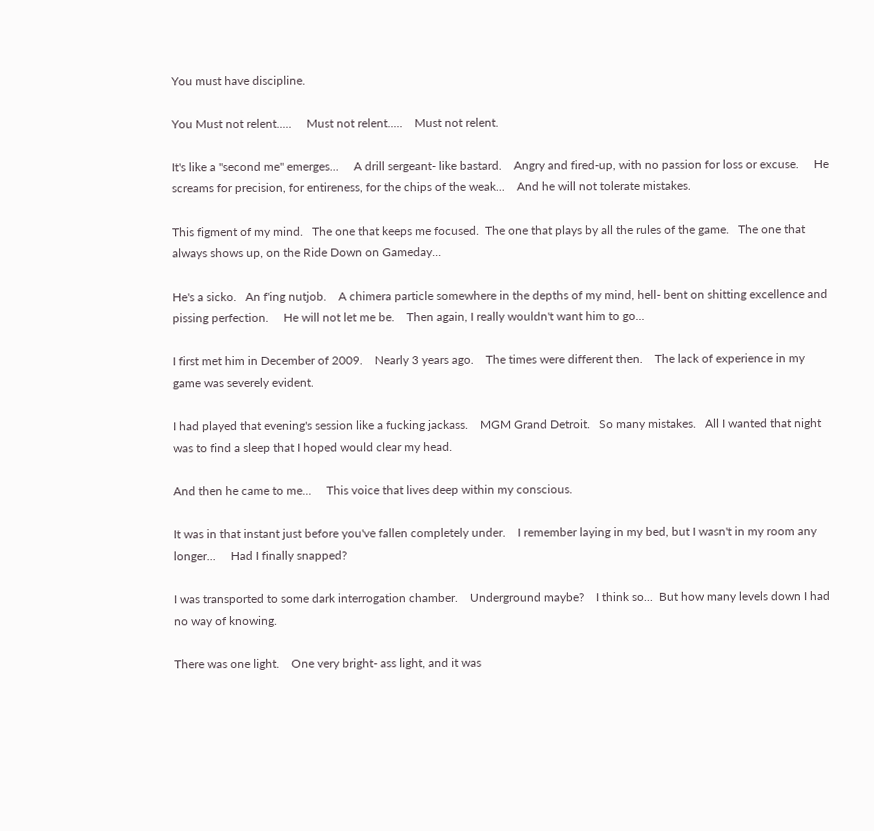You must have discipline.

You Must not relent.....     Must not relent.....    Must not relent.

It's like a "second me" emerges...     A drill sergeant- like bastard.    Angry and fired-up, with no passion for loss or excuse.     He screams for precision, for entireness, for the chips of the weak...    And he will not tolerate mistakes.

This figment of my mind.   The one that keeps me focused.  The one that plays by all the rules of the game.   The one that always shows up, on the Ride Down on Gameday...

He's a sicko.   An f'ing nutjob.    A chimera particle somewhere in the depths of my mind, hell- bent on shitting excellence and pissing perfection.     He will not let me be.    Then again, I really wouldn't want him to go...

I first met him in December of 2009.    Nearly 3 years ago.    The times were different then.    The lack of experience in my game was severely evident.

I had played that evening's session like a fucking jackass.    MGM Grand Detroit.   So many mistakes.   All I wanted that night was to find a sleep that I hoped would clear my head.

And then he came to me...     This voice that lives deep within my conscious.

It was in that instant just before you've fallen completely under.    I remember laying in my bed, but I wasn't in my room any longer...     Had I finally snapped?

I was transported to some dark interrogation chamber.    Underground maybe?    I think so...  But how many levels down I had no way of knowing.

There was one light.    One very bright- ass light, and it was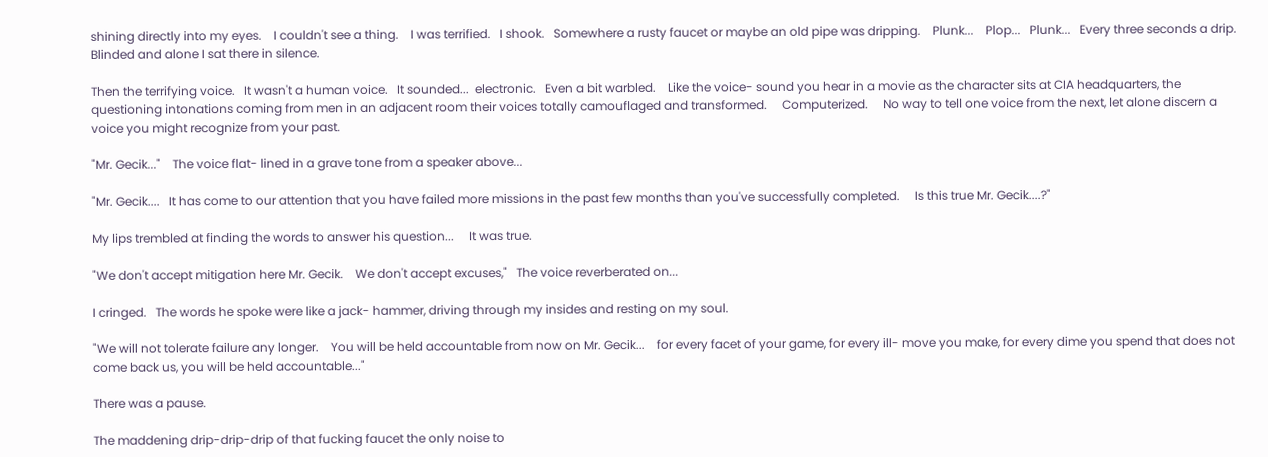shining directly into my eyes.    I couldn't see a thing.    I was terrified.   I shook.   Somewhere a rusty faucet or maybe an old pipe was dripping.    Plunk...    Plop...   Plunk...   Every three seconds a drip.     Blinded and alone I sat there in silence.

Then the terrifying voice.   It wasn't a human voice.   It sounded...  electronic.   Even a bit warbled.    Like the voice- sound you hear in a movie as the character sits at CIA headquarters, the questioning intonations coming from men in an adjacent room their voices totally camouflaged and transformed.     Computerized.     No way to tell one voice from the next, let alone discern a voice you might recognize from your past.

"Mr. Gecik..."    The voice flat- lined in a grave tone from a speaker above...

"Mr. Gecik....   It has come to our attention that you have failed more missions in the past few months than you've successfully completed.     Is this true Mr. Gecik....?"

My lips trembled at finding the words to answer his question...     It was true.

"We don't accept mitigation here Mr. Gecik.    We don't accept excuses,"   The voice reverberated on...

I cringed.   The words he spoke were like a jack- hammer, driving through my insides and resting on my soul.

"We will not tolerate failure any longer.    You will be held accountable from now on Mr. Gecik...    for every facet of your game, for every ill- move you make, for every dime you spend that does not come back us, you will be held accountable..."

There was a pause.

The maddening drip-drip-drip of that fucking faucet the only noise to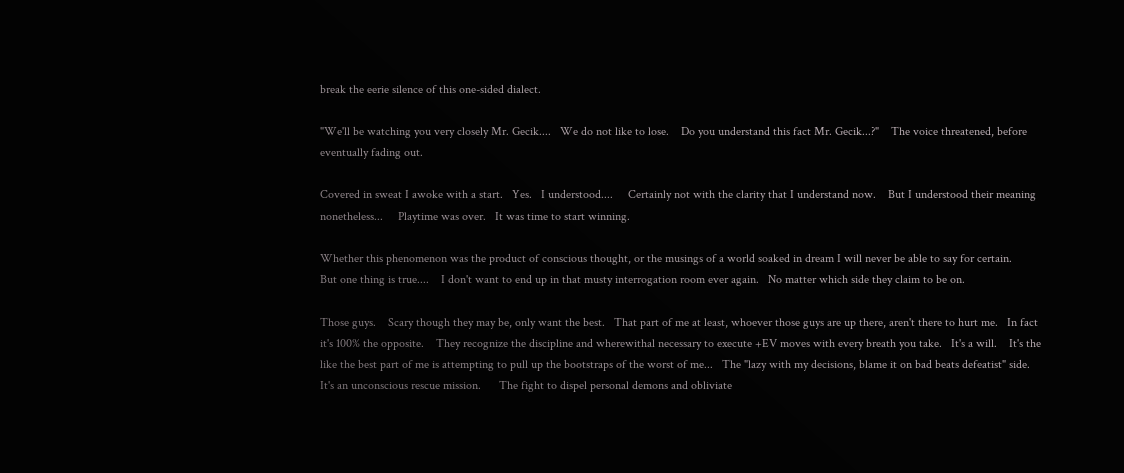break the eerie silence of this one-sided dialect.

"We'll be watching you very closely Mr. Gecik....   We do not like to lose.    Do you understand this fact Mr. Gecik...?"    The voice threatened, before eventually fading out.

Covered in sweat I awoke with a start.   Yes.   I understood....     Certainly not with the clarity that I understand now.    But I understood their meaning nonetheless...     Playtime was over.   It was time to start winning.

Whether this phenomenon was the product of conscious thought, or the musings of a world soaked in dream I will never be able to say for certain.     But one thing is true....    I don't want to end up in that musty interrogation room ever again.   No matter which side they claim to be on.

Those guys.    Scary though they may be, only want the best.   That part of me at least, whoever those guys are up there, aren't there to hurt me.   In fact it's 100% the opposite.    They recognize the discipline and wherewithal necessary to execute +EV moves with every breath you take.   It's a will.    It's the like the best part of me is attempting to pull up the bootstraps of the worst of me...   The "lazy with my decisions, blame it on bad beats defeatist" side.    It's an unconscious rescue mission.      The fight to dispel personal demons and obliviate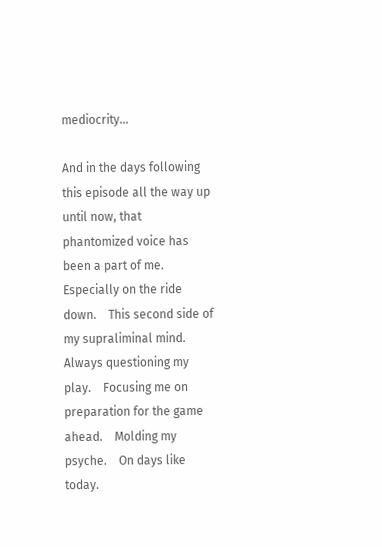mediocrity...

And in the days following this episode all the way up until now, that phantomized voice has been a part of me.   Especially on the ride down.    This second side of my supraliminal mind.   Always questioning my play.    Focusing me on preparation for the game ahead.    Molding my psyche.    On days like today.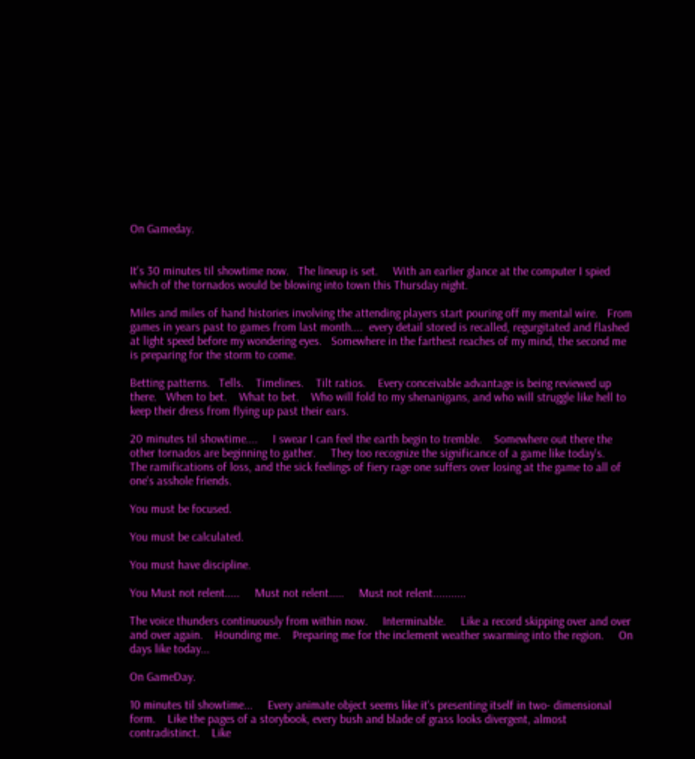On Gameday.


It's 30 minutes til showtime now.   The lineup is set.     With an earlier glance at the computer I spied which of the tornados would be blowing into town this Thursday night.

Miles and miles of hand histories involving the attending players start pouring off my mental wire.   From games in years past to games from last month....  every detail stored is recalled, regurgitated and flashed at light speed before my wondering eyes.   Somewhere in the farthest reaches of my mind, the second me is preparing for the storm to come.

Betting patterns.   Tells.    Timelines.    Tilt ratios.    Every conceivable advantage is being reviewed up there.   When to bet.    What to bet.    Who will fold to my shenanigans, and who will struggle like hell to keep their dress from flying up past their ears.

20 minutes til showtime....     I swear I can feel the earth begin to tremble.    Somewhere out there the other tornados are beginning to gather.     They too recognize the significance of a game like today's.      The ramifications of loss, and the sick feelings of fiery rage one suffers over losing at the game to all of one's asshole friends.

You must be focused.

You must be calculated.

You must have discipline.

You Must not relent.....     Must not relent.....     Must not relent...........

The voice thunders continuously from within now.     Interminable.     Like a record skipping over and over and over again.    Hounding me.    Preparing me for the inclement weather swarming into the region.     On days like today...

On GameDay.

10 minutes til showtime...     Every animate object seems like it's presenting itself in two- dimensional form.    Like the pages of a storybook, every bush and blade of grass looks divergent, almost contradistinct.    Like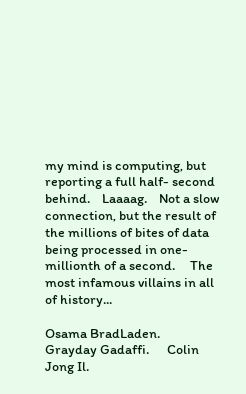my mind is computing, but reporting a full half- second behind.    Laaaag.    Not a slow connection, but the result of the millions of bites of data being processed in one- millionth of a second.     The most infamous villains in all of history...

Osama BradLaden.      Grayday Gadaffi.      Colin Jong Il.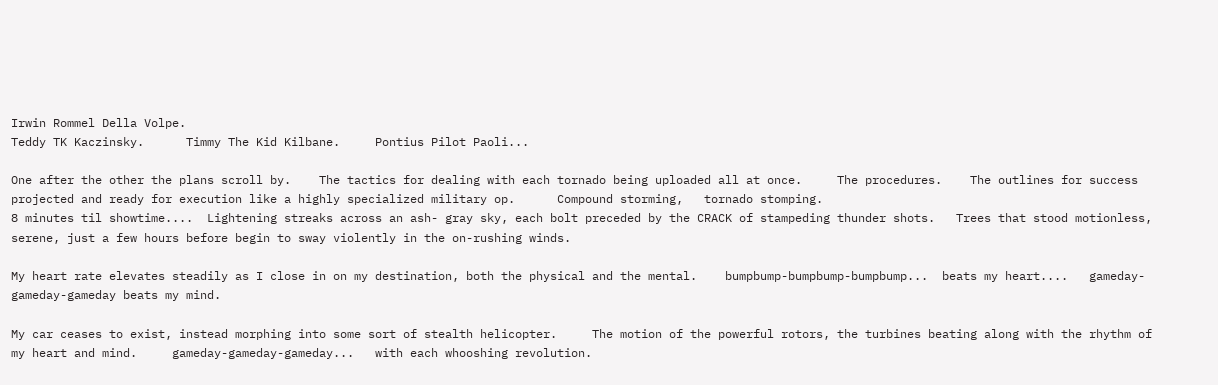Irwin Rommel Della Volpe.
Teddy TK Kaczinsky.      Timmy The Kid Kilbane.     Pontius Pilot Paoli...

One after the other the plans scroll by.    The tactics for dealing with each tornado being uploaded all at once.     The procedures.    The outlines for success projected and ready for execution like a highly specialized military op.      Compound storming,   tornado stomping.
8 minutes til showtime....  Lightening streaks across an ash- gray sky, each bolt preceded by the CRACK of stampeding thunder shots.   Trees that stood motionless, serene, just a few hours before begin to sway violently in the on-rushing winds.

My heart rate elevates steadily as I close in on my destination, both the physical and the mental.    bumpbump-bumpbump-bumpbump...  beats my heart....   gameday-gameday-gameday beats my mind.

My car ceases to exist, instead morphing into some sort of stealth helicopter.     The motion of the powerful rotors, the turbines beating along with the rhythm of my heart and mind.     gameday-gameday-gameday...   with each whooshing revolution.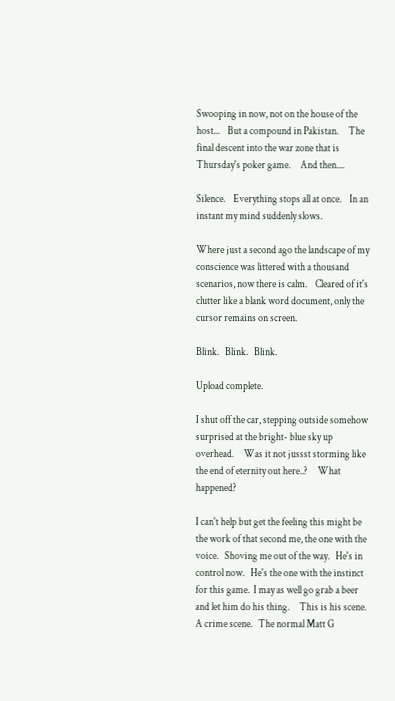Swooping in now, not on the house of the host...    But a compound in Pakistan.     The final descent into the war zone that is Thursday's poker game.     And then....

Silence.    Everything stops all at once.    In an instant my mind suddenly slows.

Where just a second ago the landscape of my conscience was littered with a thousand scenarios, now there is calm.    Cleared of it's clutter like a blank word document, only the cursor remains on screen.

Blink.   Blink.   Blink.

Upload complete.

I shut off the car, stepping outside somehow surprised at the bright- blue sky up overhead.     Was it not jussst storming like the end of eternity out here..?     What happened?

I can't help but get the feeling this might be the work of that second me, the one with the voice.   Shoving me out of the way.   He's in control now.   He's the one with the instinct for this game.  I may as well go grab a beer and let him do his thing.     This is his scene.   A crime scene.   The normal Matt G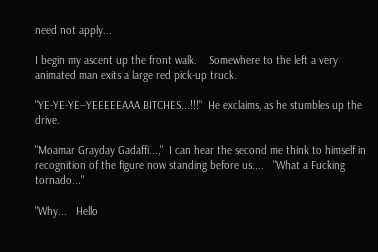need not apply...

I begin my ascent up the front walk.    Somewhere to the left a very animated man exits a large red pick-up truck.

"YE-YE-YE--YEEEEEAAA BITCHES...!!!"  He exclaims, as he stumbles up the drive.

"Moamar Grayday Gadaffi...,"  I can hear the second me think to himself in recognition of the figure now standing before us....   "What a Fucking tornado..."

"Why...   Hello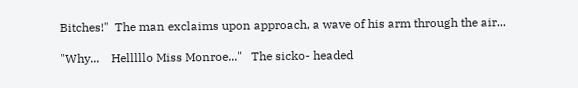Bitches!"  The man exclaims upon approach, a wave of his arm through the air...

"Why...    Helllllo Miss Monroe..."   The sicko- headed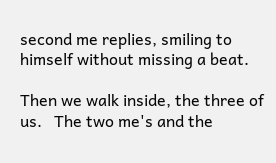second me replies, smiling to himself without missing a beat.

Then we walk inside, the three of us.   The two me's and the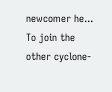newcomer he...    To join the other cyclone-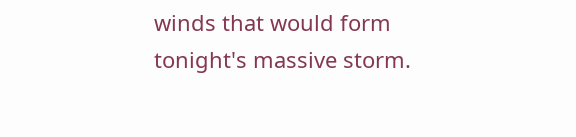winds that would form tonight's massive storm.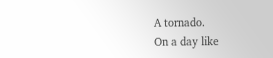A tornado.
On a day like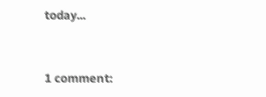today...


1 comment: